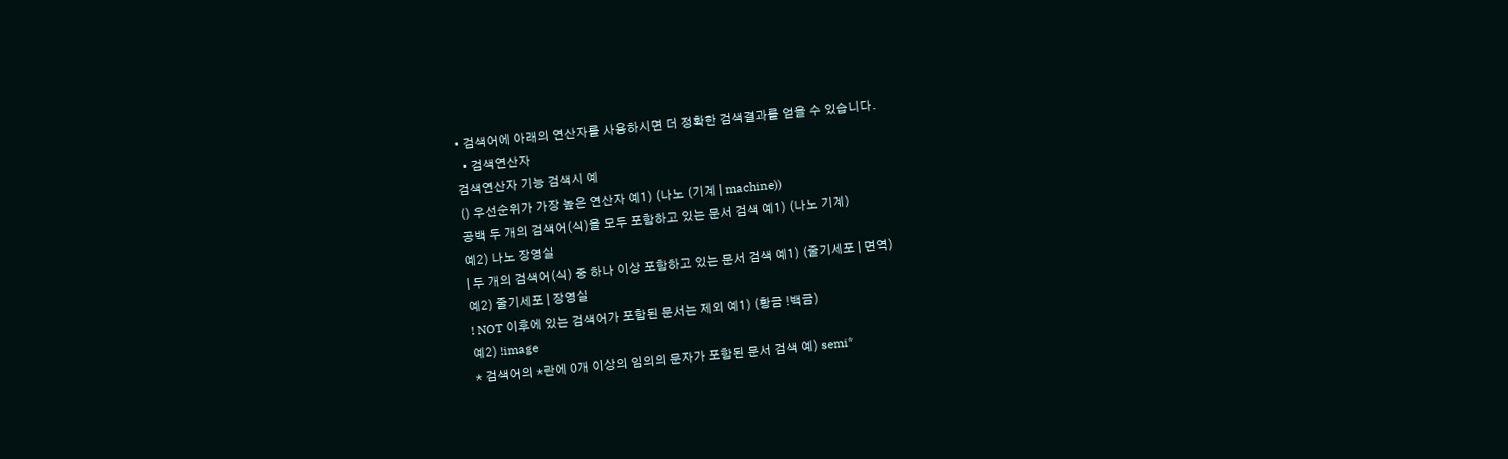• 검색어에 아래의 연산자를 사용하시면 더 정확한 검색결과를 얻을 수 있습니다.
  • 검색연산자
검색연산자 기능 검색시 예
() 우선순위가 가장 높은 연산자 예1) (나노 (기계 | machine))
공백 두 개의 검색어(식)을 모두 포함하고 있는 문서 검색 예1) (나노 기계)
예2) 나노 장영실
| 두 개의 검색어(식) 중 하나 이상 포함하고 있는 문서 검색 예1) (줄기세포 | 면역)
예2) 줄기세포 | 장영실
! NOT 이후에 있는 검색어가 포함된 문서는 제외 예1) (황금 !백금)
예2) !image
* 검색어의 *란에 0개 이상의 임의의 문자가 포함된 문서 검색 예) semi*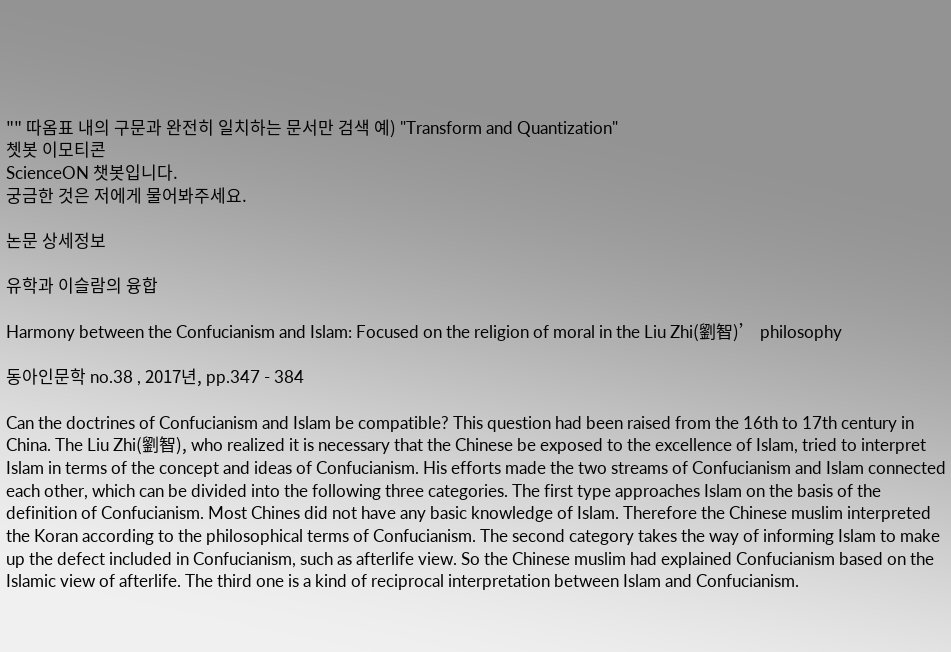"" 따옴표 내의 구문과 완전히 일치하는 문서만 검색 예) "Transform and Quantization"
쳇봇 이모티콘
ScienceON 챗봇입니다.
궁금한 것은 저에게 물어봐주세요.

논문 상세정보

유학과 이슬람의 융합

Harmony between the Confucianism and Islam: Focused on the religion of moral in the Liu Zhi(劉智)’ philosophy

동아인문학 no.38 , 2017년, pp.347 - 384

Can the doctrines of Confucianism and Islam be compatible? This question had been raised from the 16th to 17th century in China. The Liu Zhi(劉智), who realized it is necessary that the Chinese be exposed to the excellence of Islam, tried to interpret Islam in terms of the concept and ideas of Confucianism. His efforts made the two streams of Confucianism and Islam connected each other, which can be divided into the following three categories. The first type approaches Islam on the basis of the definition of Confucianism. Most Chines did not have any basic knowledge of Islam. Therefore the Chinese muslim interpreted the Koran according to the philosophical terms of Confucianism. The second category takes the way of informing Islam to make up the defect included in Confucianism, such as afterlife view. So the Chinese muslim had explained Confucianism based on the Islamic view of afterlife. The third one is a kind of reciprocal interpretation between Islam and Confucianism.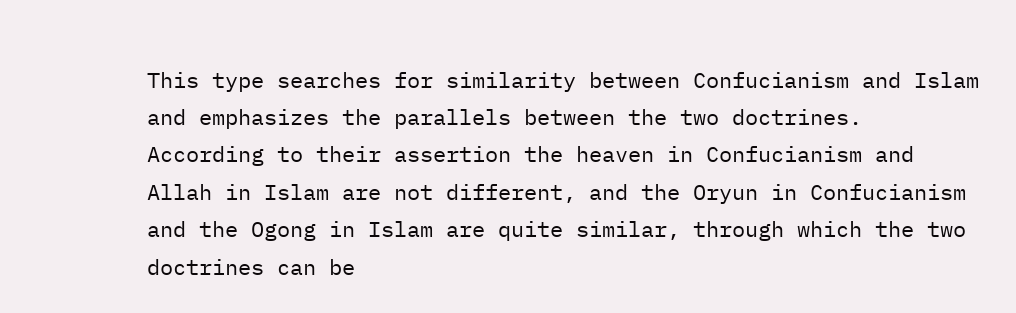This type searches for similarity between Confucianism and Islam and emphasizes the parallels between the two doctrines. According to their assertion the heaven in Confucianism and Allah in Islam are not different, and the Oryun in Confucianism and the Ogong in Islam are quite similar, through which the two doctrines can be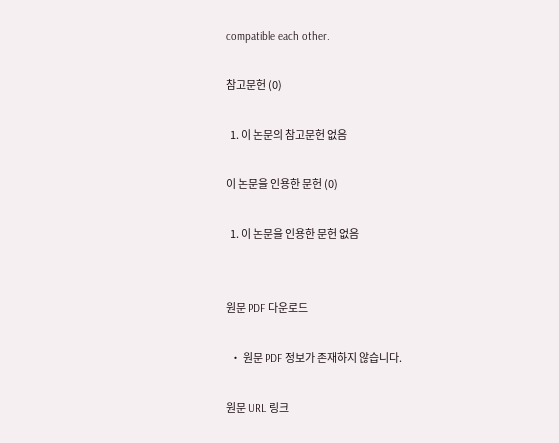compatible each other.

참고문헌 (0)

  1. 이 논문의 참고문헌 없음

이 논문을 인용한 문헌 (0)

  1. 이 논문을 인용한 문헌 없음


원문 PDF 다운로드

  • 원문 PDF 정보가 존재하지 않습니다.

원문 URL 링크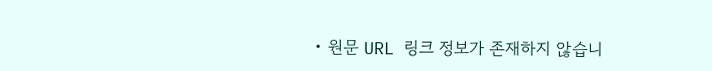• 원문 URL 링크 정보가 존재하지 않습니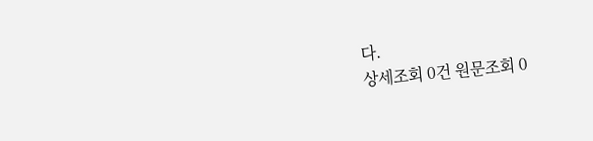다.
상세조회 0건 원문조회 0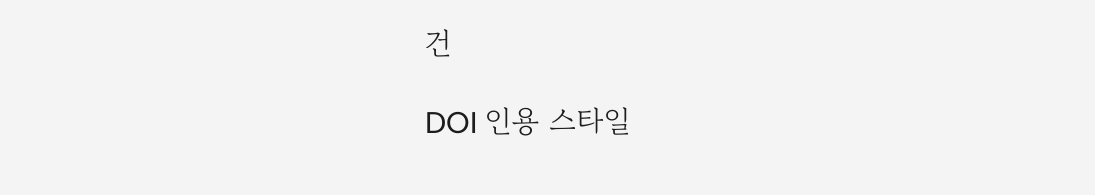건

DOI 인용 스타일